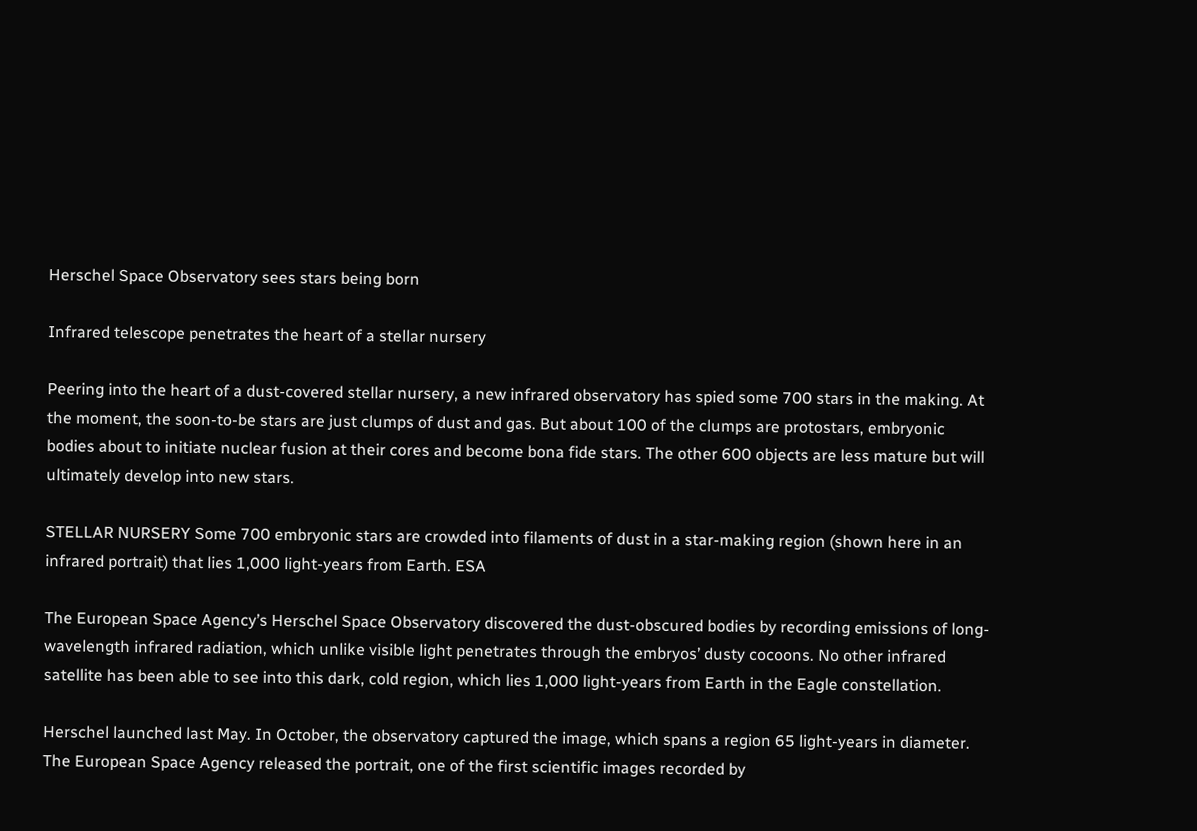Herschel Space Observatory sees stars being born

Infrared telescope penetrates the heart of a stellar nursery

Peering into the heart of a dust-covered stellar nursery, a new infrared observatory has spied some 700 stars in the making. At the moment, the soon-to-be stars are just clumps of dust and gas. But about 100 of the clumps are protostars, embryonic bodies about to initiate nuclear fusion at their cores and become bona fide stars. The other 600 objects are less mature but will ultimately develop into new stars.

STELLAR NURSERY Some 700 embryonic stars are crowded into filaments of dust in a star-making region (shown here in an infrared portrait) that lies 1,000 light-years from Earth. ESA

The European Space Agency’s Herschel Space Observatory discovered the dust-obscured bodies by recording emissions of long-wavelength infrared radiation, which unlike visible light penetrates through the embryos’ dusty cocoons. No other infrared satellite has been able to see into this dark, cold region, which lies 1,000 light-years from Earth in the Eagle constellation.

Herschel launched last May. In October, the observatory captured the image, which spans a region 65 light-years in diameter. The European Space Agency released the portrait, one of the first scientific images recorded by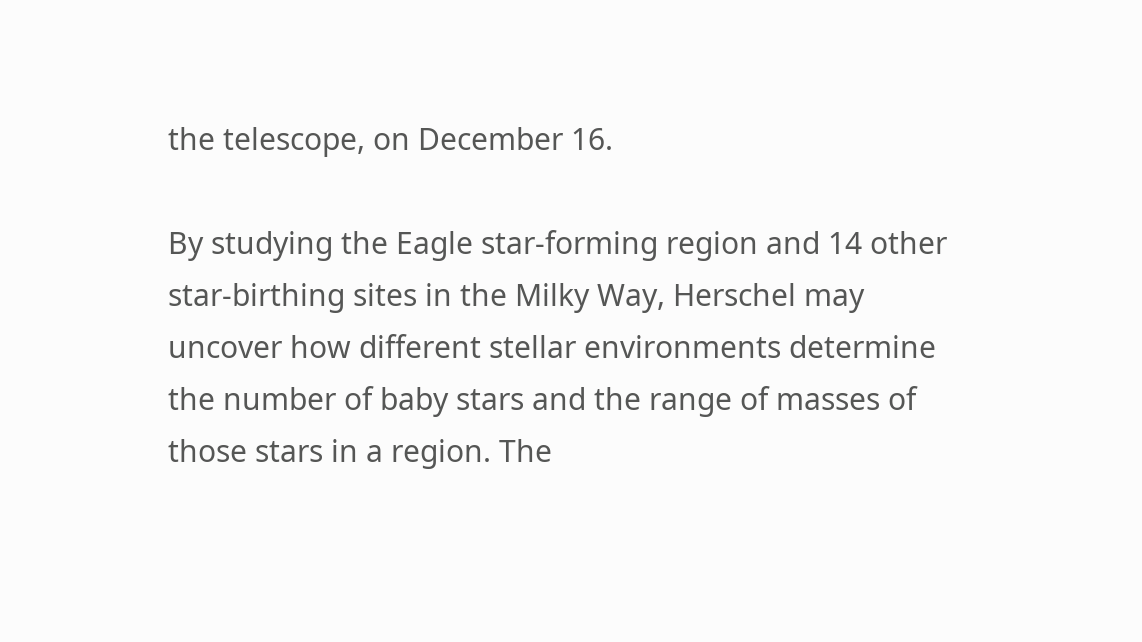the telescope, on December 16.

By studying the Eagle star-forming region and 14 other star-birthing sites in the Milky Way, Herschel may uncover how different stellar environments determine the number of baby stars and the range of masses of those stars in a region. The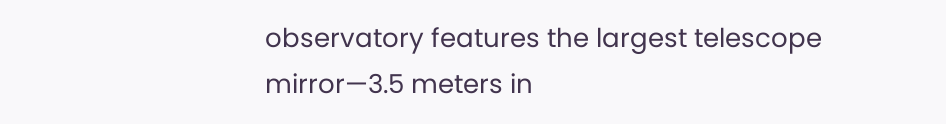observatory features the largest telescope mirror—3.5 meters in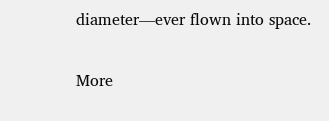diameter—ever flown into space.

More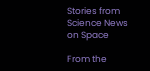Stories from Science News on Space

From the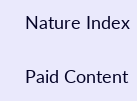Nature Index

Paid Content